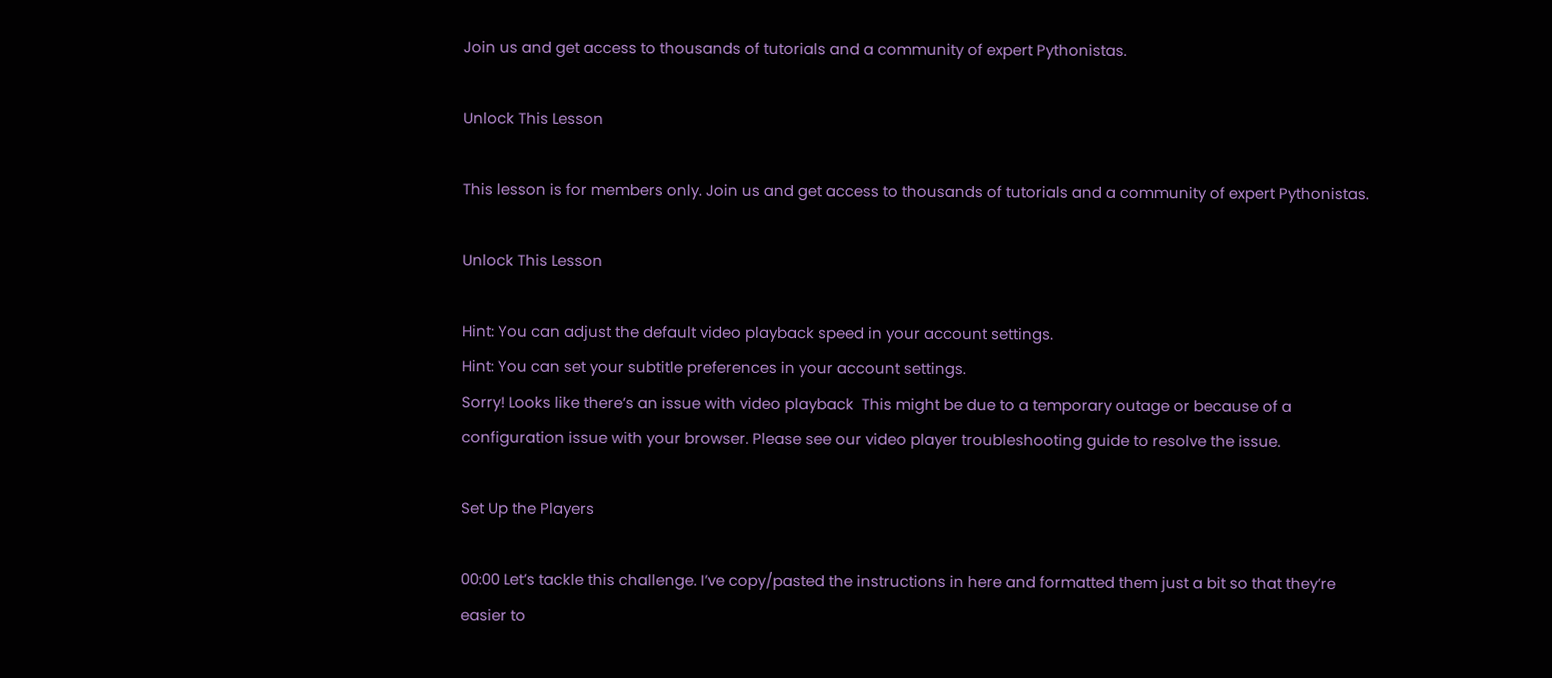Join us and get access to thousands of tutorials and a community of expert Pythonistas.

Unlock This Lesson

This lesson is for members only. Join us and get access to thousands of tutorials and a community of expert Pythonistas.

Unlock This Lesson

Hint: You can adjust the default video playback speed in your account settings.
Hint: You can set your subtitle preferences in your account settings.
Sorry! Looks like there’s an issue with video playback  This might be due to a temporary outage or because of a configuration issue with your browser. Please see our video player troubleshooting guide to resolve the issue.

Set Up the Players

00:00 Let’s tackle this challenge. I’ve copy/pasted the instructions in here and formatted them just a bit so that they’re easier to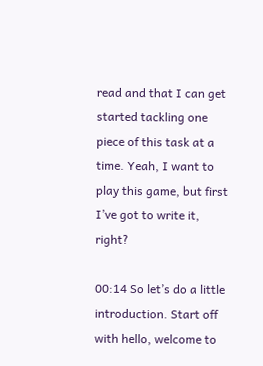read and that I can get started tackling one piece of this task at a time. Yeah, I want to play this game, but first I’ve got to write it, right?

00:14 So let’s do a little introduction. Start off with hello, welcome to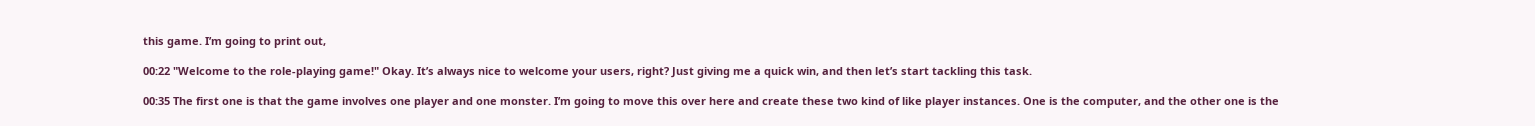this game. I’m going to print out,

00:22 "Welcome to the role-playing game!" Okay. It’s always nice to welcome your users, right? Just giving me a quick win, and then let’s start tackling this task.

00:35 The first one is that the game involves one player and one monster. I’m going to move this over here and create these two kind of like player instances. One is the computer, and the other one is the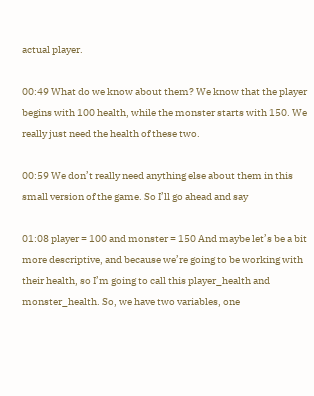actual player.

00:49 What do we know about them? We know that the player begins with 100 health, while the monster starts with 150. We really just need the health of these two.

00:59 We don’t really need anything else about them in this small version of the game. So I’ll go ahead and say

01:08 player = 100 and monster = 150 And maybe let’s be a bit more descriptive, and because we’re going to be working with their health, so I’m going to call this player_health and monster_health. So, we have two variables, one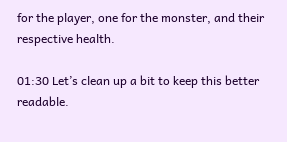for the player, one for the monster, and their respective health.

01:30 Let’s clean up a bit to keep this better readable.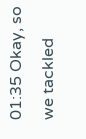01:35 Okay, so we tackled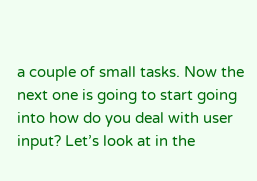a couple of small tasks. Now the next one is going to start going into how do you deal with user input? Let’s look at in the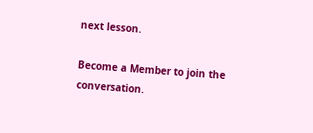next lesson.

Become a Member to join the conversation.